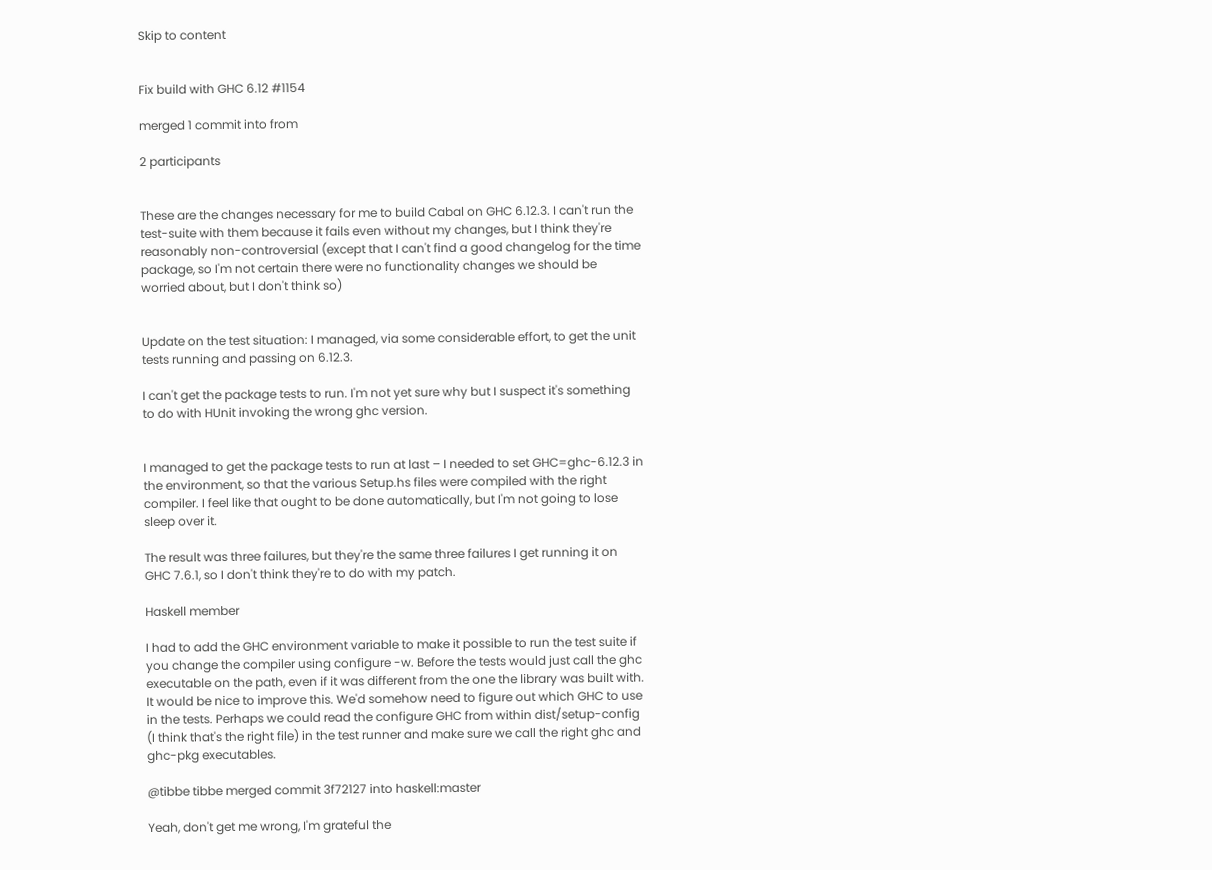Skip to content


Fix build with GHC 6.12 #1154

merged 1 commit into from

2 participants


These are the changes necessary for me to build Cabal on GHC 6.12.3. I can't run the test-suite with them because it fails even without my changes, but I think they're reasonably non-controversial (except that I can't find a good changelog for the time package, so I'm not certain there were no functionality changes we should be worried about, but I don't think so)


Update on the test situation: I managed, via some considerable effort, to get the unit tests running and passing on 6.12.3.

I can't get the package tests to run. I'm not yet sure why but I suspect it's something to do with HUnit invoking the wrong ghc version.


I managed to get the package tests to run at last – I needed to set GHC=ghc-6.12.3 in the environment, so that the various Setup.hs files were compiled with the right compiler. I feel like that ought to be done automatically, but I'm not going to lose sleep over it.

The result was three failures, but they're the same three failures I get running it on GHC 7.6.1, so I don't think they're to do with my patch.

Haskell member

I had to add the GHC environment variable to make it possible to run the test suite if you change the compiler using configure -w. Before the tests would just call the ghc executable on the path, even if it was different from the one the library was built with. It would be nice to improve this. We'd somehow need to figure out which GHC to use in the tests. Perhaps we could read the configure GHC from within dist/setup-config (I think that's the right file) in the test runner and make sure we call the right ghc and ghc-pkg executables.

@tibbe tibbe merged commit 3f72127 into haskell:master

Yeah, don't get me wrong, I'm grateful the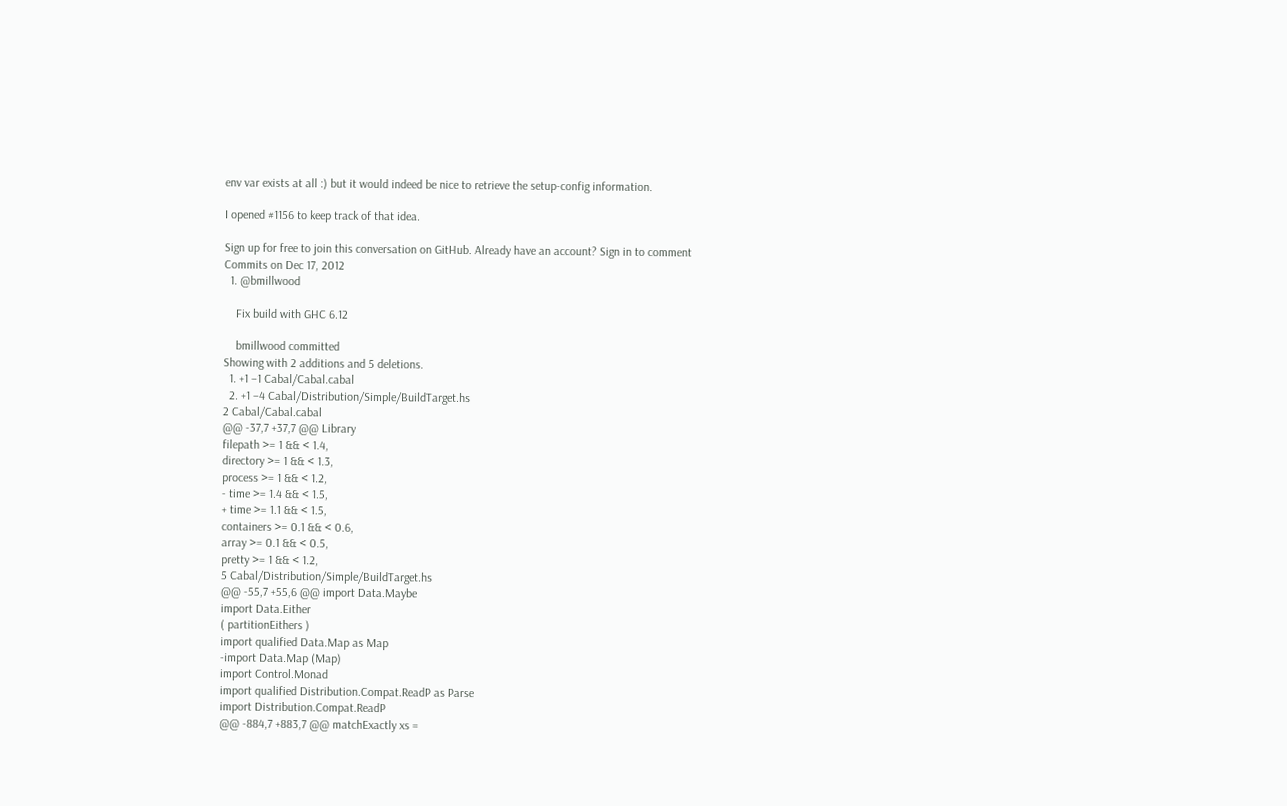env var exists at all :) but it would indeed be nice to retrieve the setup-config information.

I opened #1156 to keep track of that idea.

Sign up for free to join this conversation on GitHub. Already have an account? Sign in to comment
Commits on Dec 17, 2012
  1. @bmillwood

    Fix build with GHC 6.12

    bmillwood committed
Showing with 2 additions and 5 deletions.
  1. +1 −1 Cabal/Cabal.cabal
  2. +1 −4 Cabal/Distribution/Simple/BuildTarget.hs
2 Cabal/Cabal.cabal
@@ -37,7 +37,7 @@ Library
filepath >= 1 && < 1.4,
directory >= 1 && < 1.3,
process >= 1 && < 1.2,
- time >= 1.4 && < 1.5,
+ time >= 1.1 && < 1.5,
containers >= 0.1 && < 0.6,
array >= 0.1 && < 0.5,
pretty >= 1 && < 1.2,
5 Cabal/Distribution/Simple/BuildTarget.hs
@@ -55,7 +55,6 @@ import Data.Maybe
import Data.Either
( partitionEithers )
import qualified Data.Map as Map
-import Data.Map (Map)
import Control.Monad
import qualified Distribution.Compat.ReadP as Parse
import Distribution.Compat.ReadP
@@ -884,7 +883,7 @@ matchExactly xs =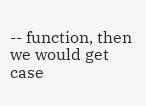-- function, then we would get case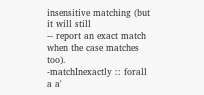insensitive matching (but it will still
-- report an exact match when the case matches too).
-matchInexactly :: forall a a'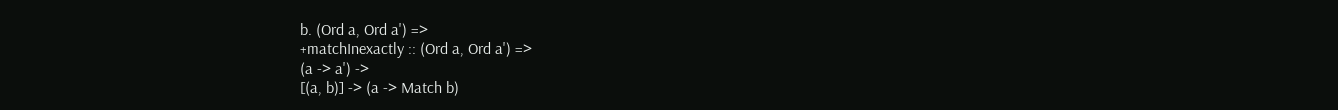b. (Ord a, Ord a') =>
+matchInexactly :: (Ord a, Ord a') =>
(a -> a') ->
[(a, b)] -> (a -> Match b)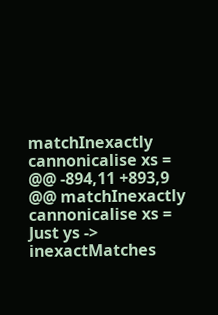matchInexactly cannonicalise xs =
@@ -894,11 +893,9 @@ matchInexactly cannonicalise xs =
Just ys -> inexactMatches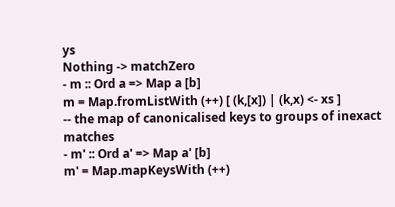ys
Nothing -> matchZero
- m :: Ord a => Map a [b]
m = Map.fromListWith (++) [ (k,[x]) | (k,x) <- xs ]
-- the map of canonicalised keys to groups of inexact matches
- m' :: Ord a' => Map a' [b]
m' = Map.mapKeysWith (++)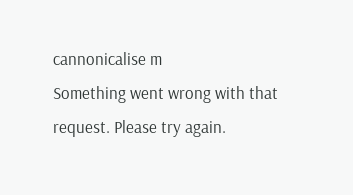cannonicalise m
Something went wrong with that request. Please try again.